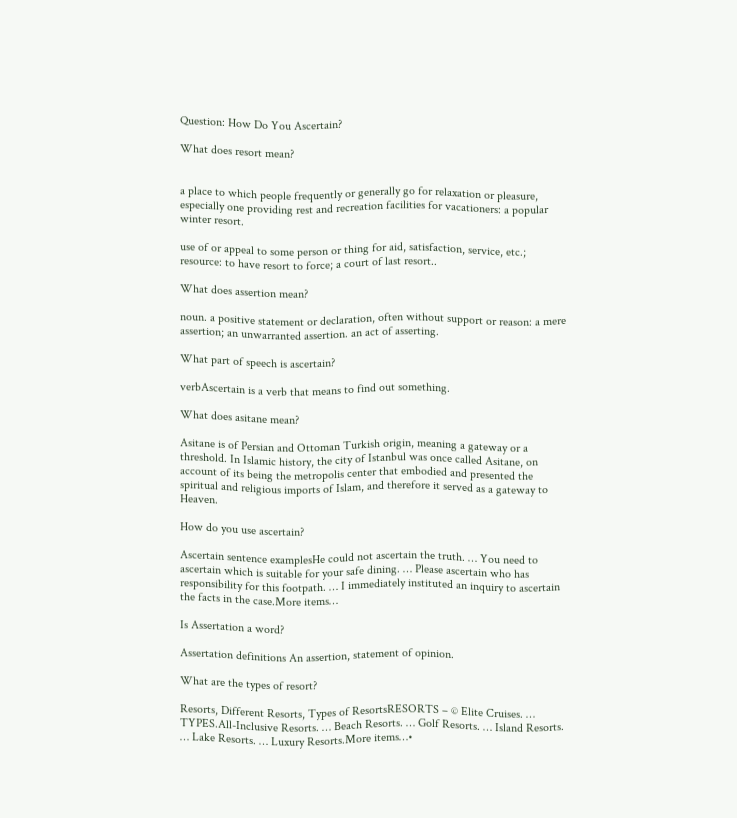Question: How Do You Ascertain?

What does resort mean?


a place to which people frequently or generally go for relaxation or pleasure, especially one providing rest and recreation facilities for vacationers: a popular winter resort.

use of or appeal to some person or thing for aid, satisfaction, service, etc.; resource: to have resort to force; a court of last resort..

What does assertion mean?

noun. a positive statement or declaration, often without support or reason: a mere assertion; an unwarranted assertion. an act of asserting.

What part of speech is ascertain?

verbAscertain is a verb that means to find out something.

What does asitane mean?

Asitane is of Persian and Ottoman Turkish origin, meaning a gateway or a threshold. In Islamic history, the city of Istanbul was once called Asitane, on account of its being the metropolis center that embodied and presented the spiritual and religious imports of Islam, and therefore it served as a gateway to Heaven.

How do you use ascertain?

Ascertain sentence examplesHe could not ascertain the truth. … You need to ascertain which is suitable for your safe dining. … Please ascertain who has responsibility for this footpath. … I immediately instituted an inquiry to ascertain the facts in the case.More items…

Is Assertation a word?

Assertation definitions An assertion, statement of opinion.

What are the types of resort?

Resorts, Different Resorts, Types of ResortsRESORTS – © Elite Cruises. … TYPES.All-Inclusive Resorts. … Beach Resorts. … Golf Resorts. … Island Resorts. … Lake Resorts. … Luxury Resorts.More items…•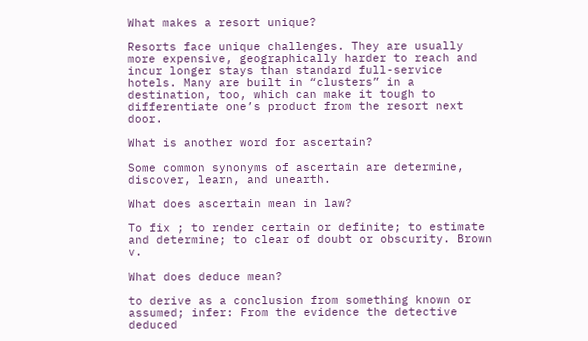What makes a resort unique?

Resorts face unique challenges. They are usually more expensive, geographically harder to reach and incur longer stays than standard full-service hotels. Many are built in “clusters” in a destination, too, which can make it tough to differentiate one’s product from the resort next door.

What is another word for ascertain?

Some common synonyms of ascertain are determine, discover, learn, and unearth.

What does ascertain mean in law?

To fix ; to render certain or definite; to estimate and determine; to clear of doubt or obscurity. Brown v.

What does deduce mean?

to derive as a conclusion from something known or assumed; infer: From the evidence the detective deduced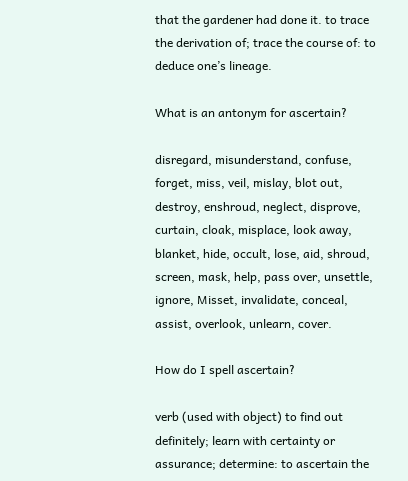that the gardener had done it. to trace the derivation of; trace the course of: to deduce one’s lineage.

What is an antonym for ascertain?

disregard, misunderstand, confuse, forget, miss, veil, mislay, blot out, destroy, enshroud, neglect, disprove, curtain, cloak, misplace, look away, blanket, hide, occult, lose, aid, shroud, screen, mask, help, pass over, unsettle, ignore, Misset, invalidate, conceal, assist, overlook, unlearn, cover.

How do I spell ascertain?

verb (used with object) to find out definitely; learn with certainty or assurance; determine: to ascertain the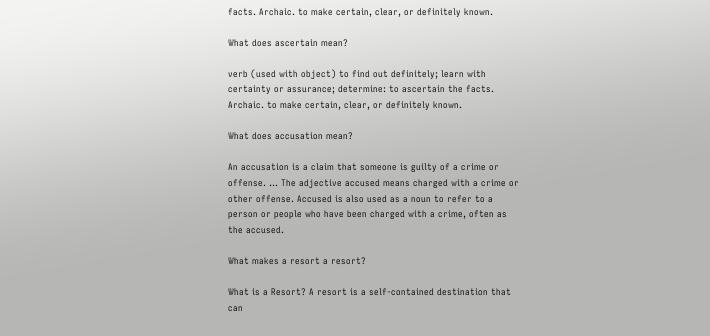facts. Archaic. to make certain, clear, or definitely known.

What does ascertain mean?

verb (used with object) to find out definitely; learn with certainty or assurance; determine: to ascertain the facts. Archaic. to make certain, clear, or definitely known.

What does accusation mean?

An accusation is a claim that someone is guilty of a crime or offense. … The adjective accused means charged with a crime or other offense. Accused is also used as a noun to refer to a person or people who have been charged with a crime, often as the accused.

What makes a resort a resort?

What is a Resort? A resort is a self-contained destination that can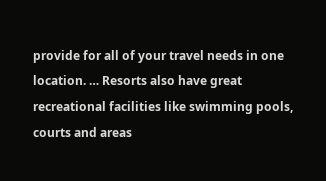provide for all of your travel needs in one location. … Resorts also have great recreational facilities like swimming pools, courts and areas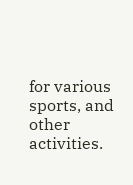for various sports, and other activities.